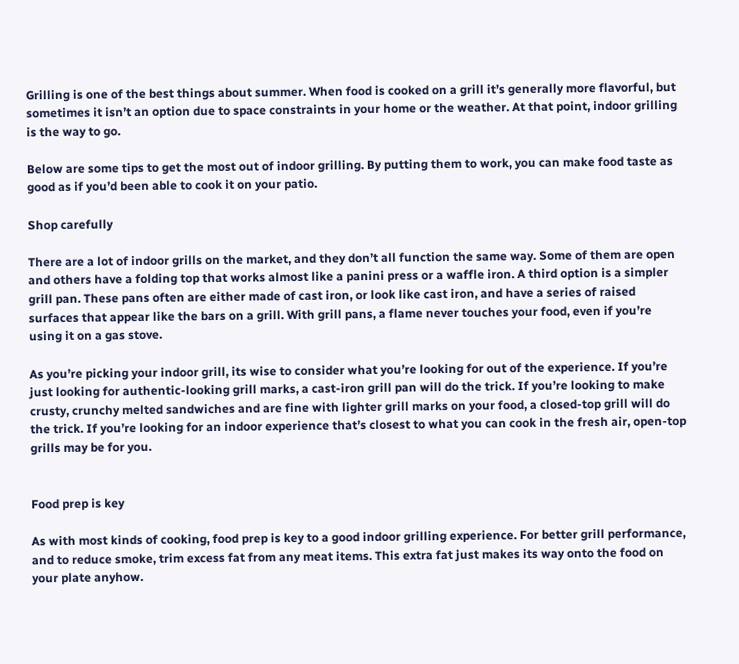Grilling is one of the best things about summer. When food is cooked on a grill it’s generally more flavorful, but sometimes it isn’t an option due to space constraints in your home or the weather. At that point, indoor grilling is the way to go.

Below are some tips to get the most out of indoor grilling. By putting them to work, you can make food taste as good as if you’d been able to cook it on your patio.

Shop carefully

There are a lot of indoor grills on the market, and they don’t all function the same way. Some of them are open and others have a folding top that works almost like a panini press or a waffle iron. A third option is a simpler grill pan. These pans often are either made of cast iron, or look like cast iron, and have a series of raised surfaces that appear like the bars on a grill. With grill pans, a flame never touches your food, even if you’re using it on a gas stove.

As you’re picking your indoor grill, its wise to consider what you’re looking for out of the experience. If you’re just looking for authentic-looking grill marks, a cast-iron grill pan will do the trick. If you’re looking to make crusty, crunchy melted sandwiches and are fine with lighter grill marks on your food, a closed-top grill will do the trick. If you’re looking for an indoor experience that’s closest to what you can cook in the fresh air, open-top grills may be for you.


Food prep is key

As with most kinds of cooking, food prep is key to a good indoor grilling experience. For better grill performance, and to reduce smoke, trim excess fat from any meat items. This extra fat just makes its way onto the food on your plate anyhow.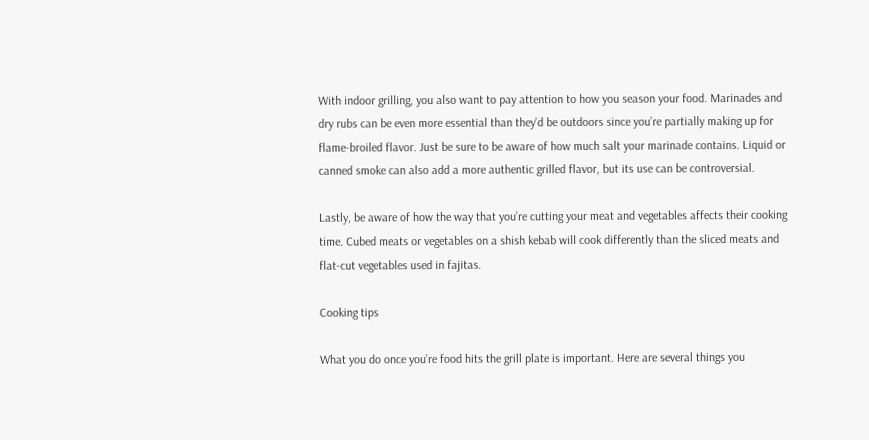With indoor grilling, you also want to pay attention to how you season your food. Marinades and dry rubs can be even more essential than they’d be outdoors since you’re partially making up for flame-broiled flavor. Just be sure to be aware of how much salt your marinade contains. Liquid or canned smoke can also add a more authentic grilled flavor, but its use can be controversial.

Lastly, be aware of how the way that you’re cutting your meat and vegetables affects their cooking time. Cubed meats or vegetables on a shish kebab will cook differently than the sliced meats and flat-cut vegetables used in fajitas.

Cooking tips

What you do once you’re food hits the grill plate is important. Here are several things you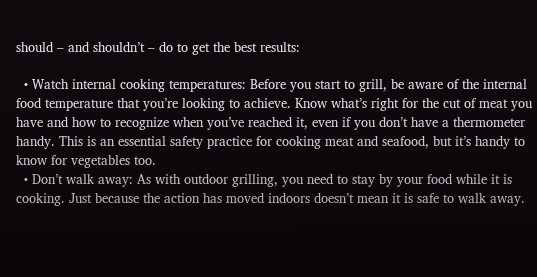should – and shouldn’t – do to get the best results:

  • Watch internal cooking temperatures: Before you start to grill, be aware of the internal food temperature that you’re looking to achieve. Know what’s right for the cut of meat you have and how to recognize when you’ve reached it, even if you don’t have a thermometer handy. This is an essential safety practice for cooking meat and seafood, but it’s handy to know for vegetables too.
  • Don’t walk away: As with outdoor grilling, you need to stay by your food while it is cooking. Just because the action has moved indoors doesn’t mean it is safe to walk away.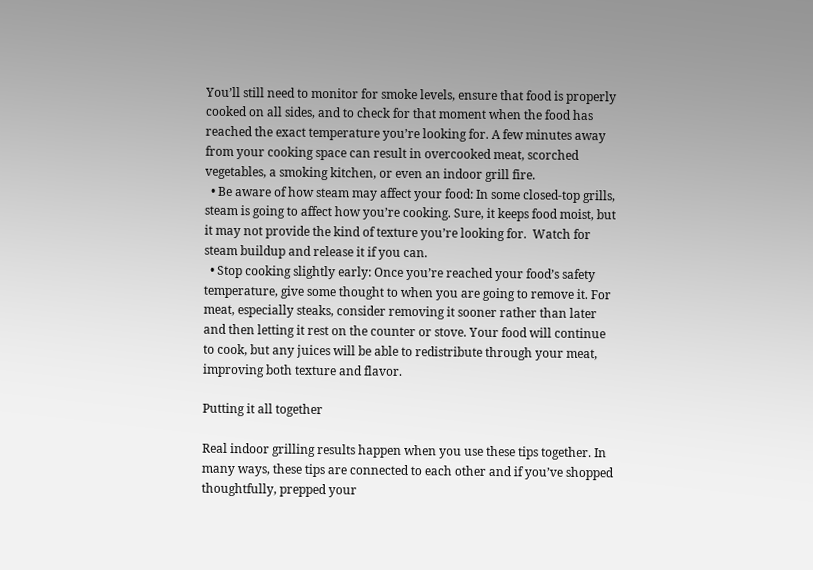You’ll still need to monitor for smoke levels, ensure that food is properly cooked on all sides, and to check for that moment when the food has reached the exact temperature you’re looking for. A few minutes away from your cooking space can result in overcooked meat, scorched vegetables, a smoking kitchen, or even an indoor grill fire.
  • Be aware of how steam may affect your food: In some closed-top grills, steam is going to affect how you’re cooking. Sure, it keeps food moist, but it may not provide the kind of texture you’re looking for.  Watch for steam buildup and release it if you can.
  • Stop cooking slightly early: Once you’re reached your food’s safety temperature, give some thought to when you are going to remove it. For meat, especially steaks, consider removing it sooner rather than later and then letting it rest on the counter or stove. Your food will continue to cook, but any juices will be able to redistribute through your meat, improving both texture and flavor.

Putting it all together

Real indoor grilling results happen when you use these tips together. In many ways, these tips are connected to each other and if you’ve shopped thoughtfully, prepped your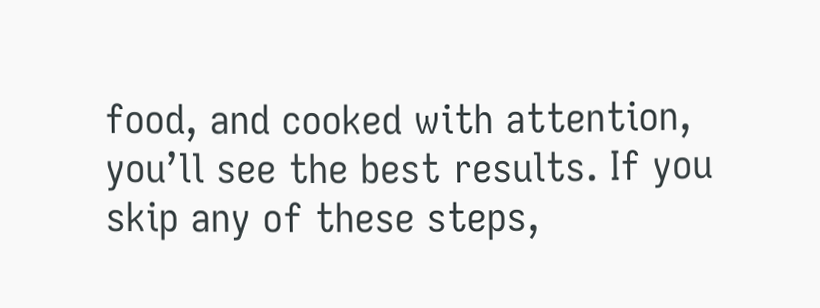food, and cooked with attention, you’ll see the best results. If you skip any of these steps,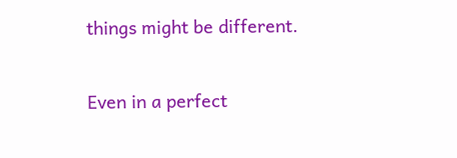things might be different.

Even in a perfect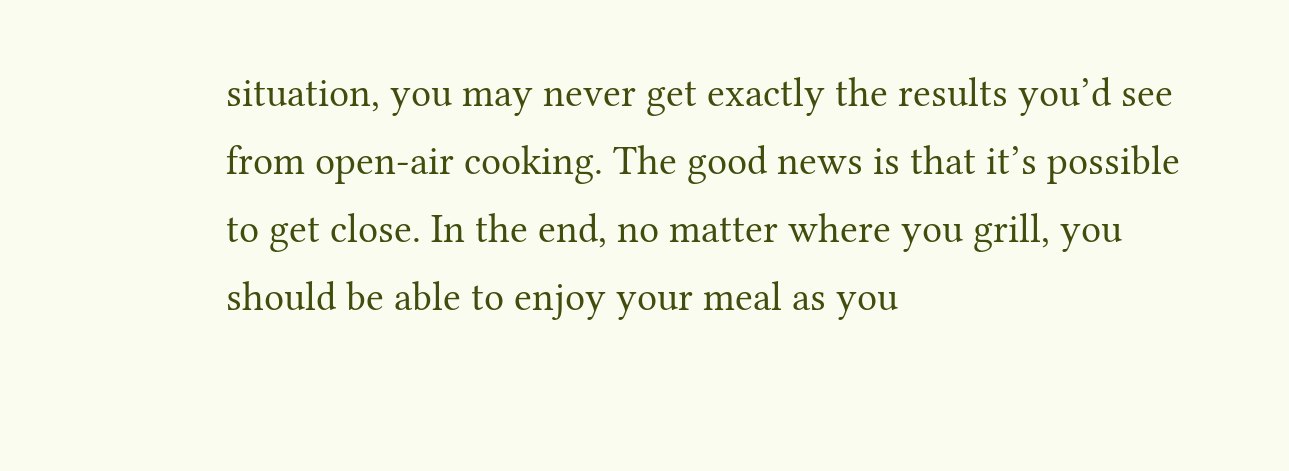situation, you may never get exactly the results you’d see from open-air cooking. The good news is that it’s possible to get close. In the end, no matter where you grill, you should be able to enjoy your meal as you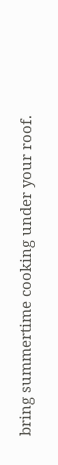bring summertime cooking under your roof.